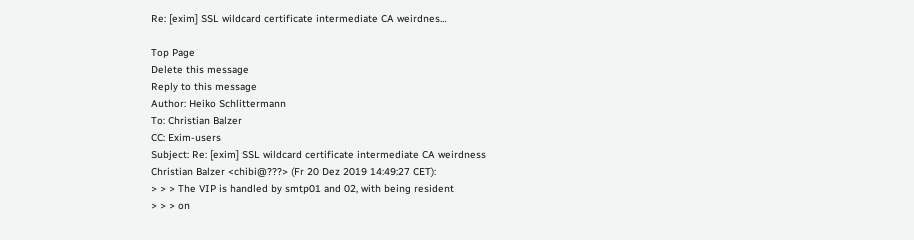Re: [exim] SSL wildcard certificate intermediate CA weirdnes…

Top Page
Delete this message
Reply to this message
Author: Heiko Schlittermann
To: Christian Balzer
CC: Exim-users
Subject: Re: [exim] SSL wildcard certificate intermediate CA weirdness
Christian Balzer <chibi@???> (Fr 20 Dez 2019 14:49:27 CET):
> > > The VIP is handled by smtp01 and 02, with being resident
> > > on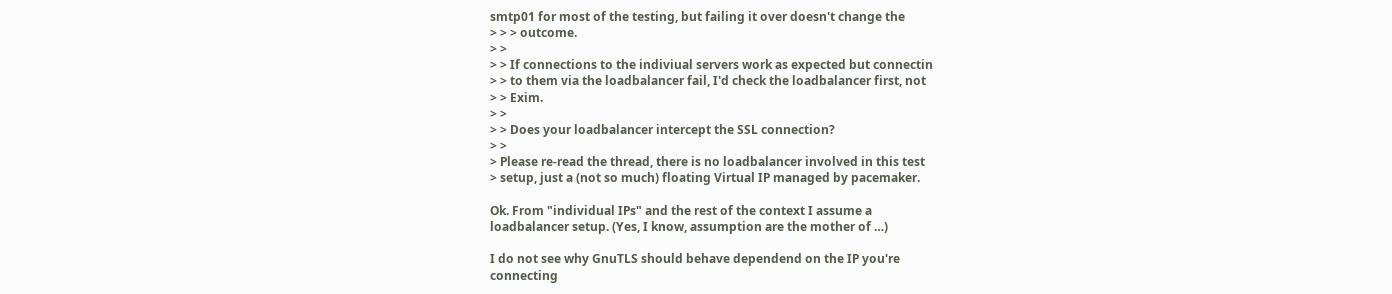smtp01 for most of the testing, but failing it over doesn't change the
> > > outcome.
> >
> > If connections to the indiviual servers work as expected but connectin
> > to them via the loadbalancer fail, I'd check the loadbalancer first, not
> > Exim.
> >
> > Does your loadbalancer intercept the SSL connection?
> >
> Please re-read the thread, there is no loadbalancer involved in this test
> setup, just a (not so much) floating Virtual IP managed by pacemaker.

Ok. From "individual IPs" and the rest of the context I assume a
loadbalancer setup. (Yes, I know, assumption are the mother of …)

I do not see why GnuTLS should behave dependend on the IP you're
connecting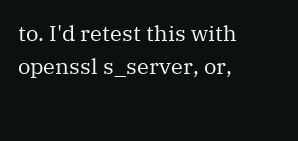to. I'd retest this with openssl s_server, or,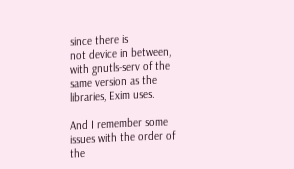since there is
not device in between, with gnutls-serv of the same version as the
libraries, Exim uses.

And I remember some issues with the order of the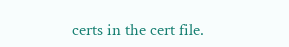certs in the cert file.